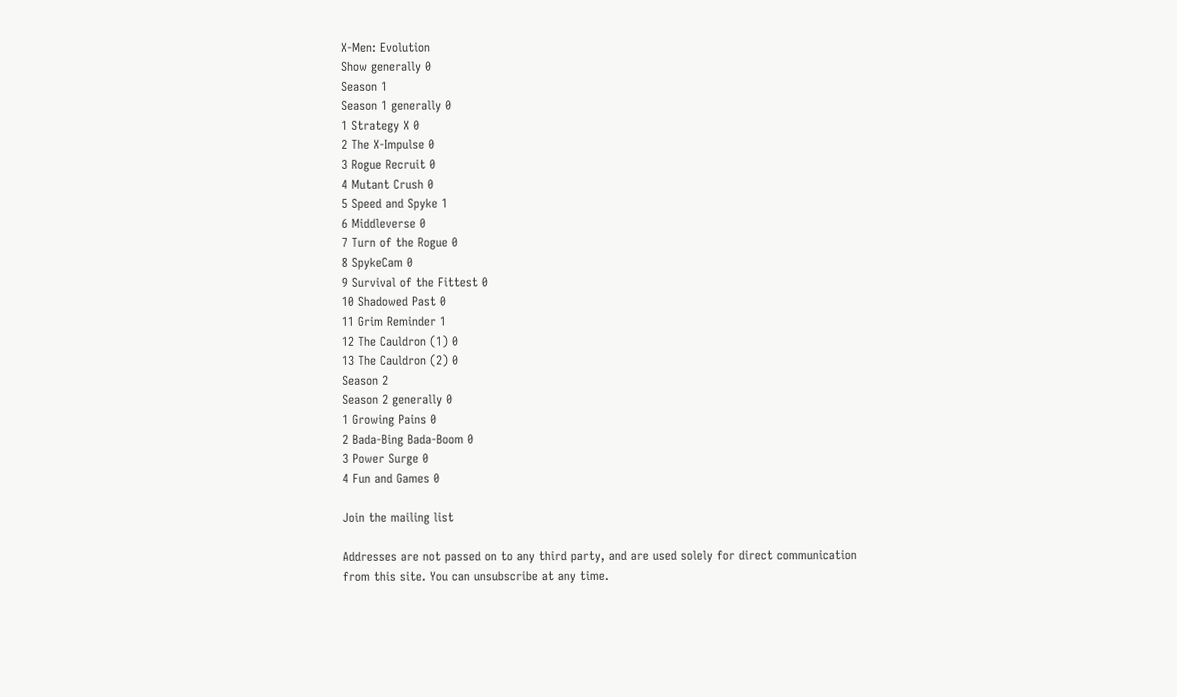X-Men: Evolution
Show generally 0
Season 1
Season 1 generally 0
1 Strategy X 0
2 The X-Impulse 0
3 Rogue Recruit 0
4 Mutant Crush 0
5 Speed and Spyke 1
6 Middleverse 0
7 Turn of the Rogue 0
8 SpykeCam 0
9 Survival of the Fittest 0
10 Shadowed Past 0
11 Grim Reminder 1
12 The Cauldron (1) 0
13 The Cauldron (2) 0
Season 2
Season 2 generally 0
1 Growing Pains 0
2 Bada-Bing Bada-Boom 0
3 Power Surge 0
4 Fun and Games 0

Join the mailing list

Addresses are not passed on to any third party, and are used solely for direct communication from this site. You can unsubscribe at any time.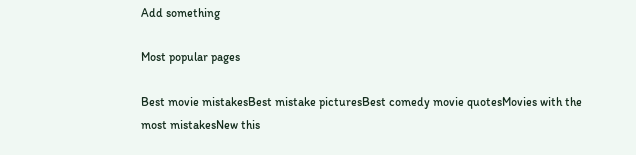Add something

Most popular pages

Best movie mistakesBest mistake picturesBest comedy movie quotesMovies with the most mistakesNew this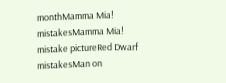monthMamma Mia! mistakesMamma Mia! mistake pictureRed Dwarf mistakesMan on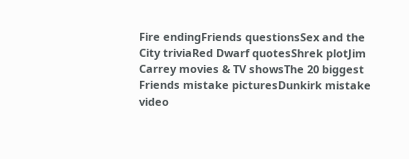Fire endingFriends questionsSex and the City triviaRed Dwarf quotesShrek plotJim Carrey movies & TV showsThe 20 biggest Friends mistake picturesDunkirk mistake video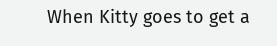When Kitty goes to get a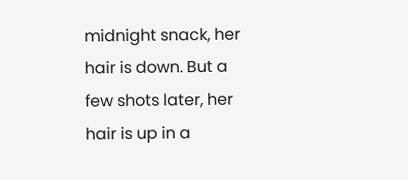midnight snack, her hair is down. But a few shots later, her hair is up in a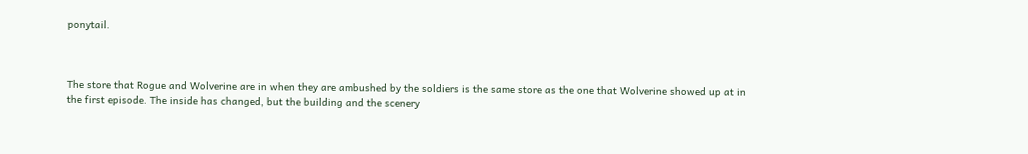ponytail.



The store that Rogue and Wolverine are in when they are ambushed by the soldiers is the same store as the one that Wolverine showed up at in the first episode. The inside has changed, but the building and the scenery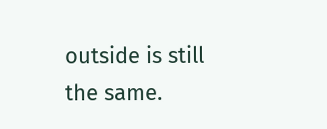outside is still the same.